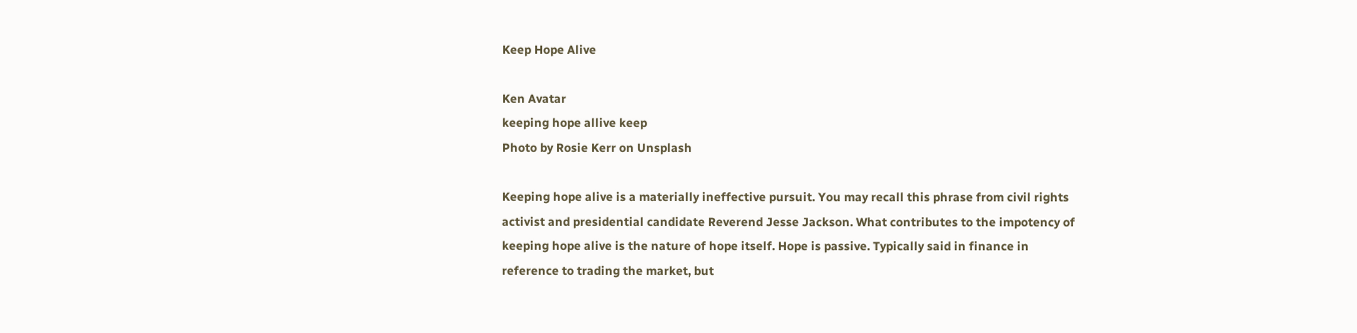Keep Hope Alive

Ken Avatar
keeping hope allive keep
Photo by Rosie Kerr on Unsplash

Keeping hope alive is a materially ineffective pursuit. You may recall this phrase from civil rights activist and presidential candidate Reverend Jesse Jackson. What contributes to the impotency of keeping hope alive is the nature of hope itself. Hope is passive. Typically said in finance in reference to trading the market, but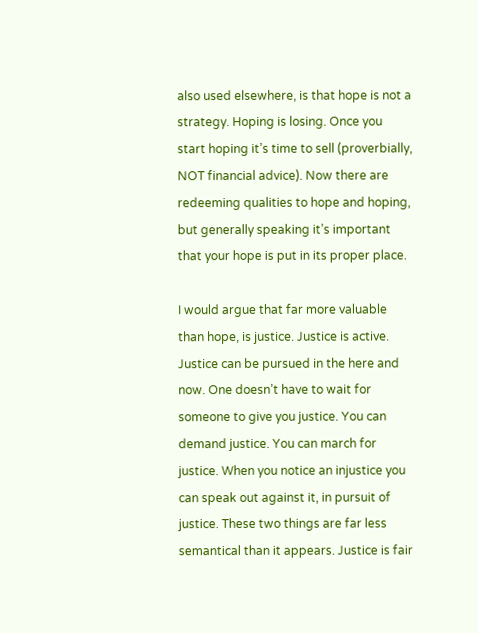also used elsewhere, is that hope is not a strategy. Hoping is losing. Once you start hoping it’s time to sell (proverbially, NOT financial advice). Now there are redeeming qualities to hope and hoping, but generally speaking it’s important that your hope is put in its proper place.

I would argue that far more valuable than hope, is justice. Justice is active. Justice can be pursued in the here and now. One doesn’t have to wait for someone to give you justice. You can demand justice. You can march for justice. When you notice an injustice you can speak out against it, in pursuit of justice. These two things are far less semantical than it appears. Justice is fair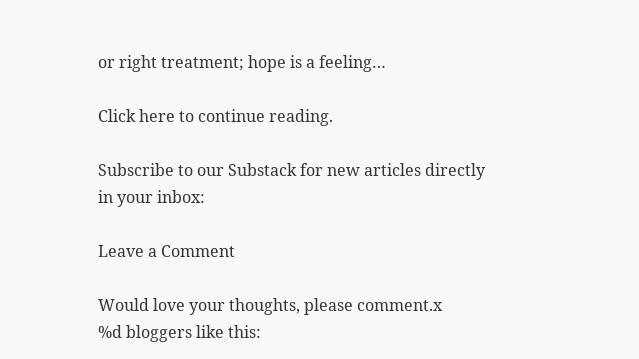or right treatment; hope is a feeling…

Click here to continue reading.

Subscribe to our Substack for new articles directly in your inbox:

Leave a Comment

Would love your thoughts, please comment.x
%d bloggers like this: